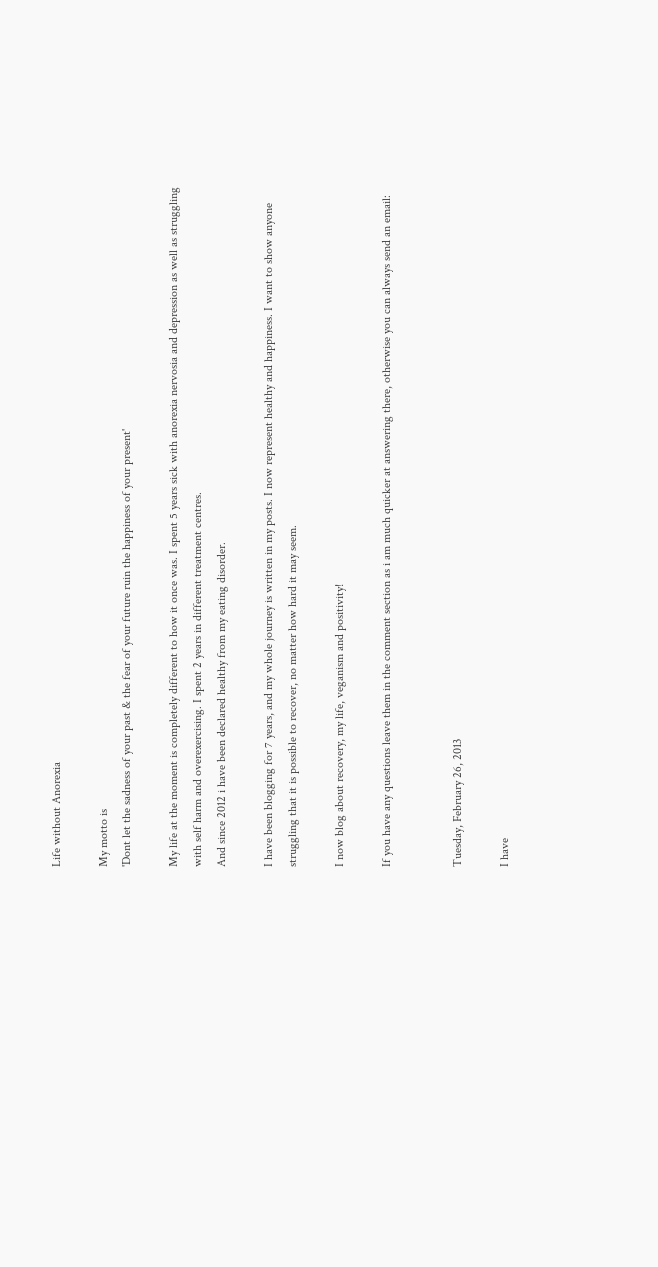Life without Anorexia

My motto is
'Dont let the sadness of your past & the fear of your future ruin the happiness of your present'

My life at the moment is completely different to how it once was. I spent 5 years sick with anorexia nervosia and depression as well as struggling with self harm and overexercising. I spent 2 years in different treatment centres.
And since 2012 i have been declared healthy from my eating disorder.

I have been blogging for 7 years, and my whole journey is written in my posts. I now represent healthy and happiness. I want to show anyone struggling that it is possible to recover, no matter how hard it may seem.

I now blog about recovery, my life, veganism and positivity!

If you have any questions leave them in the comment section as i am much quicker at answering there, otherwise you can always send an email:


Tuesday, February 26, 2013

I have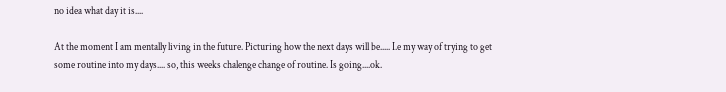no idea what day it is....

At the moment I am mentally living in the future. Picturing how the next days will be..... I.e my way of trying to get some routine into my days.... so, this weeks chalenge change of routine. Is going....ok.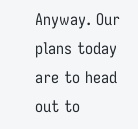Anyway. Our plans today are to head out to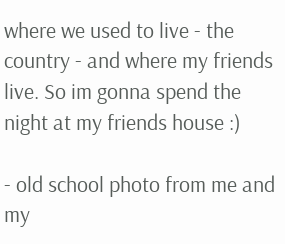where we used to live - the country - and where my friends live. So im gonna spend the night at my friends house :)

- old school photo from me and my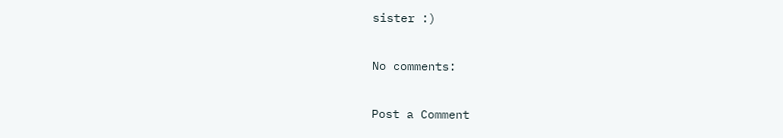sister :)

No comments:

Post a Comment